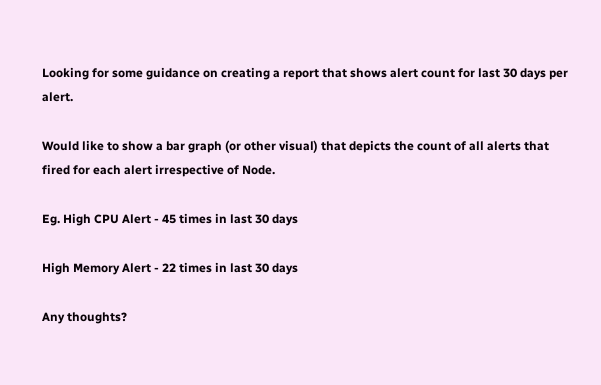Looking for some guidance on creating a report that shows alert count for last 30 days per alert.

Would like to show a bar graph (or other visual) that depicts the count of all alerts that fired for each alert irrespective of Node.

Eg. High CPU Alert - 45 times in last 30 days

High Memory Alert - 22 times in last 30 days

Any thoughts?